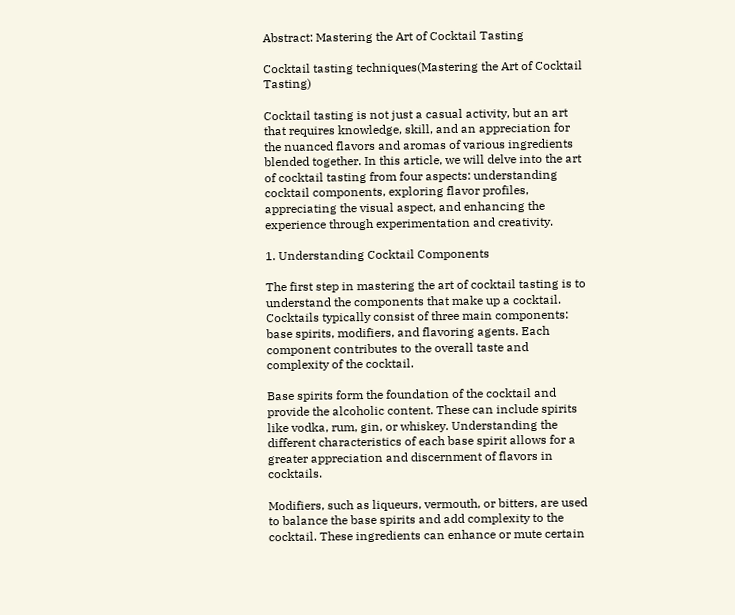Abstract: Mastering the Art of Cocktail Tasting

Cocktail tasting techniques(Mastering the Art of Cocktail Tasting)

Cocktail tasting is not just a casual activity, but an art that requires knowledge, skill, and an appreciation for the nuanced flavors and aromas of various ingredients blended together. In this article, we will delve into the art of cocktail tasting from four aspects: understanding cocktail components, exploring flavor profiles, appreciating the visual aspect, and enhancing the experience through experimentation and creativity.

1. Understanding Cocktail Components

The first step in mastering the art of cocktail tasting is to understand the components that make up a cocktail. Cocktails typically consist of three main components: base spirits, modifiers, and flavoring agents. Each component contributes to the overall taste and complexity of the cocktail.

Base spirits form the foundation of the cocktail and provide the alcoholic content. These can include spirits like vodka, rum, gin, or whiskey. Understanding the different characteristics of each base spirit allows for a greater appreciation and discernment of flavors in cocktails.

Modifiers, such as liqueurs, vermouth, or bitters, are used to balance the base spirits and add complexity to the cocktail. These ingredients can enhance or mute certain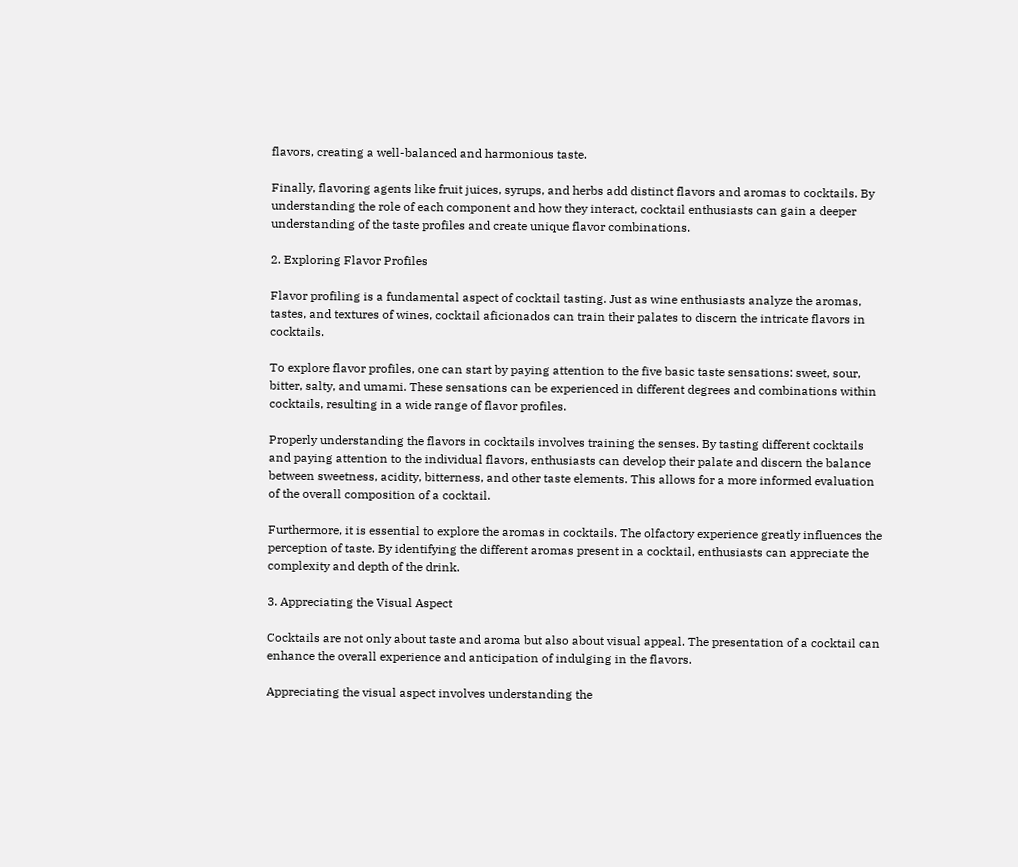flavors, creating a well-balanced and harmonious taste.

Finally, flavoring agents like fruit juices, syrups, and herbs add distinct flavors and aromas to cocktails. By understanding the role of each component and how they interact, cocktail enthusiasts can gain a deeper understanding of the taste profiles and create unique flavor combinations.

2. Exploring Flavor Profiles

Flavor profiling is a fundamental aspect of cocktail tasting. Just as wine enthusiasts analyze the aromas, tastes, and textures of wines, cocktail aficionados can train their palates to discern the intricate flavors in cocktails.

To explore flavor profiles, one can start by paying attention to the five basic taste sensations: sweet, sour, bitter, salty, and umami. These sensations can be experienced in different degrees and combinations within cocktails, resulting in a wide range of flavor profiles.

Properly understanding the flavors in cocktails involves training the senses. By tasting different cocktails and paying attention to the individual flavors, enthusiasts can develop their palate and discern the balance between sweetness, acidity, bitterness, and other taste elements. This allows for a more informed evaluation of the overall composition of a cocktail.

Furthermore, it is essential to explore the aromas in cocktails. The olfactory experience greatly influences the perception of taste. By identifying the different aromas present in a cocktail, enthusiasts can appreciate the complexity and depth of the drink.

3. Appreciating the Visual Aspect

Cocktails are not only about taste and aroma but also about visual appeal. The presentation of a cocktail can enhance the overall experience and anticipation of indulging in the flavors.

Appreciating the visual aspect involves understanding the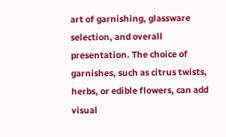art of garnishing, glassware selection, and overall presentation. The choice of garnishes, such as citrus twists, herbs, or edible flowers, can add visual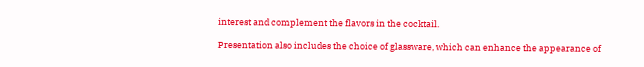interest and complement the flavors in the cocktail.

Presentation also includes the choice of glassware, which can enhance the appearance of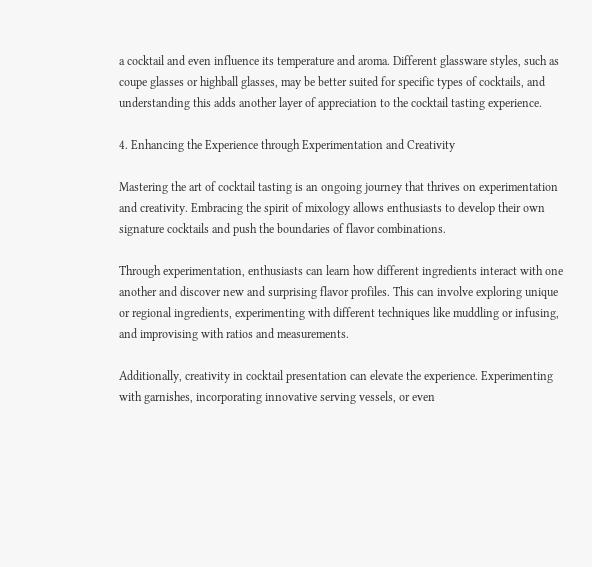a cocktail and even influence its temperature and aroma. Different glassware styles, such as coupe glasses or highball glasses, may be better suited for specific types of cocktails, and understanding this adds another layer of appreciation to the cocktail tasting experience.

4. Enhancing the Experience through Experimentation and Creativity

Mastering the art of cocktail tasting is an ongoing journey that thrives on experimentation and creativity. Embracing the spirit of mixology allows enthusiasts to develop their own signature cocktails and push the boundaries of flavor combinations.

Through experimentation, enthusiasts can learn how different ingredients interact with one another and discover new and surprising flavor profiles. This can involve exploring unique or regional ingredients, experimenting with different techniques like muddling or infusing, and improvising with ratios and measurements.

Additionally, creativity in cocktail presentation can elevate the experience. Experimenting with garnishes, incorporating innovative serving vessels, or even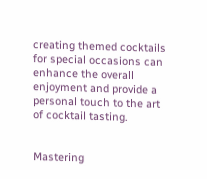creating themed cocktails for special occasions can enhance the overall enjoyment and provide a personal touch to the art of cocktail tasting.


Mastering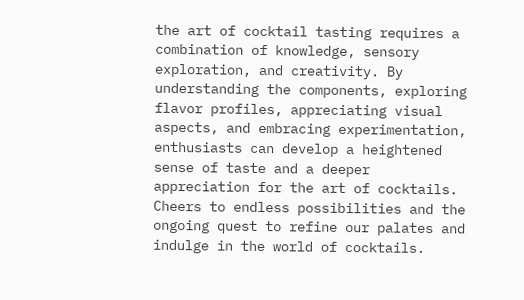the art of cocktail tasting requires a combination of knowledge, sensory exploration, and creativity. By understanding the components, exploring flavor profiles, appreciating visual aspects, and embracing experimentation, enthusiasts can develop a heightened sense of taste and a deeper appreciation for the art of cocktails. Cheers to endless possibilities and the ongoing quest to refine our palates and indulge in the world of cocktails.